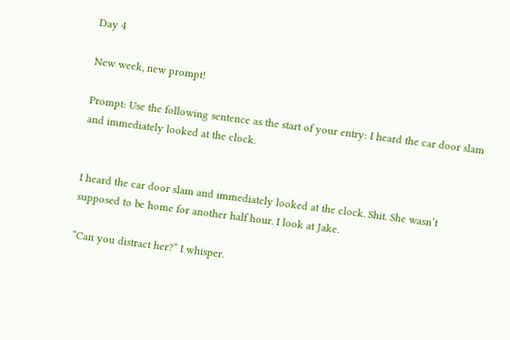Day 4

New week, new prompt!

Prompt: Use the following sentence as the start of your entry: I heard the car door slam and immediately looked at the clock.


I heard the car door slam and immediately looked at the clock. Shit. She wasn’t supposed to be home for another half hour. I look at Jake.

“Can you distract her?” I whisper.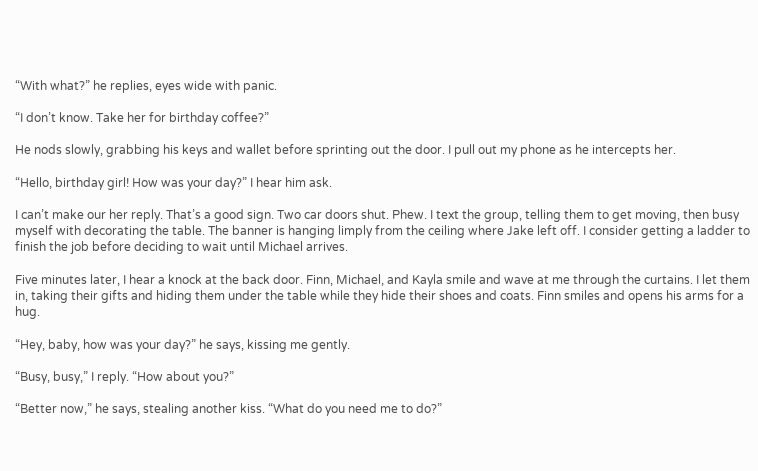“With what?” he replies, eyes wide with panic.

“I don’t know. Take her for birthday coffee?”

He nods slowly, grabbing his keys and wallet before sprinting out the door. I pull out my phone as he intercepts her.

“Hello, birthday girl! How was your day?” I hear him ask.

I can’t make our her reply. That’s a good sign. Two car doors shut. Phew. I text the group, telling them to get moving, then busy myself with decorating the table. The banner is hanging limply from the ceiling where Jake left off. I consider getting a ladder to finish the job before deciding to wait until Michael arrives.

Five minutes later, I hear a knock at the back door. Finn, Michael, and Kayla smile and wave at me through the curtains. I let them in, taking their gifts and hiding them under the table while they hide their shoes and coats. Finn smiles and opens his arms for a hug.

“Hey, baby, how was your day?” he says, kissing me gently.

“Busy, busy,” I reply. “How about you?”

“Better now,” he says, stealing another kiss. “What do you need me to do?”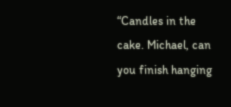“Candles in the cake. Michael, can you finish hanging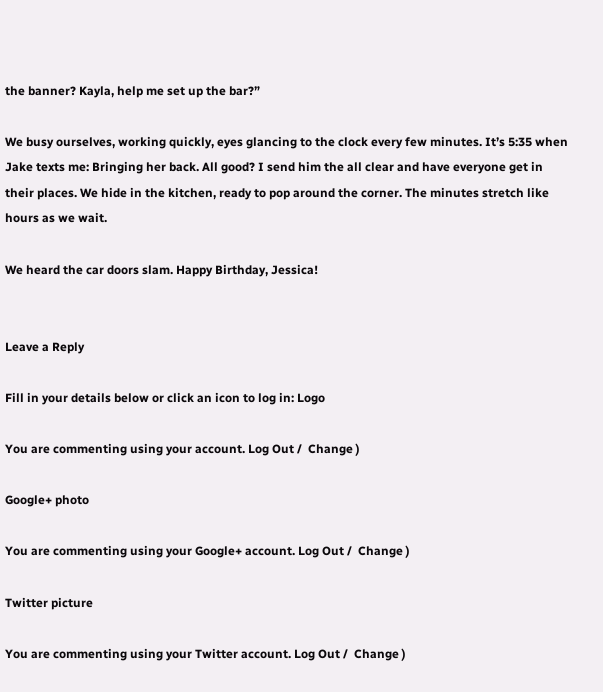the banner? Kayla, help me set up the bar?”

We busy ourselves, working quickly, eyes glancing to the clock every few minutes. It’s 5:35 when Jake texts me: Bringing her back. All good? I send him the all clear and have everyone get in their places. We hide in the kitchen, ready to pop around the corner. The minutes stretch like hours as we wait.

We heard the car doors slam. Happy Birthday, Jessica!


Leave a Reply

Fill in your details below or click an icon to log in: Logo

You are commenting using your account. Log Out /  Change )

Google+ photo

You are commenting using your Google+ account. Log Out /  Change )

Twitter picture

You are commenting using your Twitter account. Log Out /  Change )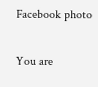Facebook photo

You are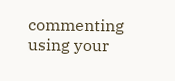commenting using your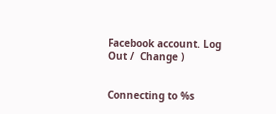Facebook account. Log Out /  Change )


Connecting to %s